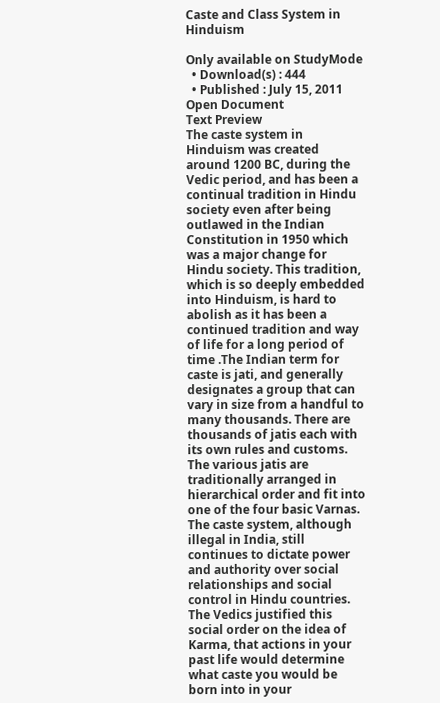Caste and Class System in Hinduism

Only available on StudyMode
  • Download(s) : 444
  • Published : July 15, 2011
Open Document
Text Preview
The caste system in Hinduism was created around 1200 BC, during the Vedic period, and has been a continual tradition in Hindu society even after being outlawed in the Indian Constitution in 1950 which was a major change for Hindu society. This tradition, which is so deeply embedded into Hinduism, is hard to abolish as it has been a continued tradition and way of life for a long period of time .The Indian term for caste is jati, and generally designates a group that can vary in size from a handful to many thousands. There are thousands of jatis each with its own rules and customs. The various jatis are traditionally arranged in hierarchical order and fit into one of the four basic Varnas. The caste system, although illegal in India, still continues to dictate power and authority over social relationships and social control in Hindu countries. The Vedics justified this social order on the idea of Karma, that actions in your past life would determine what caste you would be born into in your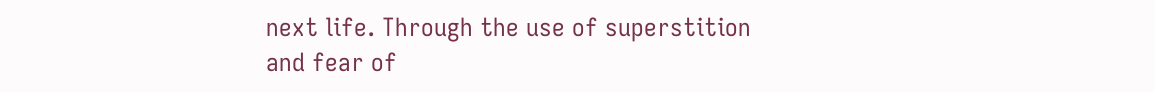next life. Through the use of superstition and fear of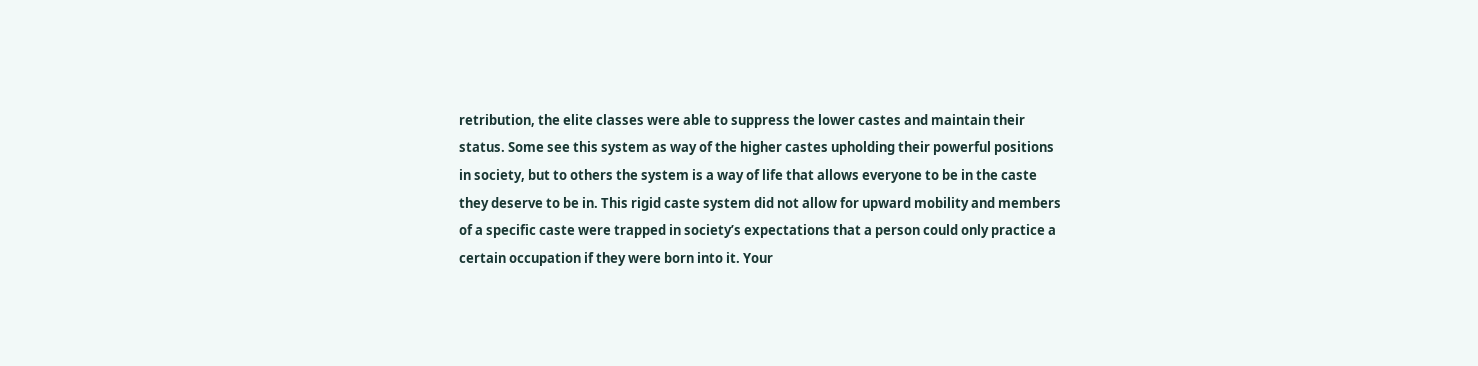retribution, the elite classes were able to suppress the lower castes and maintain their status. Some see this system as way of the higher castes upholding their powerful positions in society, but to others the system is a way of life that allows everyone to be in the caste they deserve to be in. This rigid caste system did not allow for upward mobility and members of a specific caste were trapped in society’s expectations that a person could only practice a certain occupation if they were born into it. Your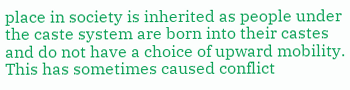place in society is inherited as people under the caste system are born into their castes and do not have a choice of upward mobility. This has sometimes caused conflict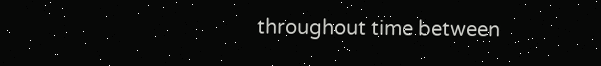throughout time between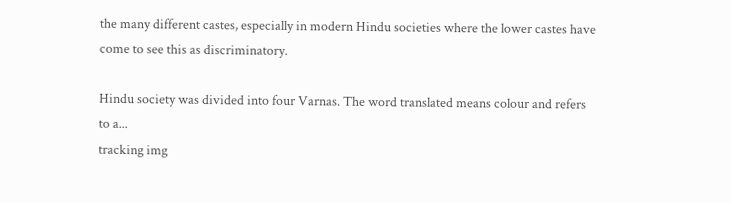the many different castes, especially in modern Hindu societies where the lower castes have come to see this as discriminatory.

Hindu society was divided into four Varnas. The word translated means colour and refers to a...
tracking img